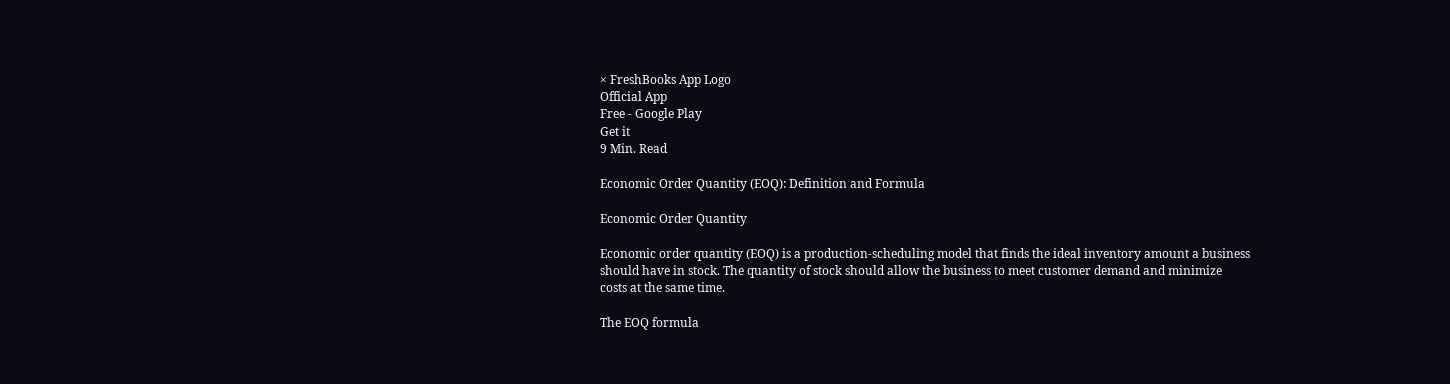× FreshBooks App Logo
Official App
Free - Google Play
Get it
9 Min. Read

Economic Order Quantity (EOQ): Definition and Formula

Economic Order Quantity

Economic order quantity (EOQ) is a production-scheduling model that finds the ideal inventory amount a business should have in stock. The quantity of stock should allow the business to meet customer demand and minimize costs at the same time.

The EOQ formula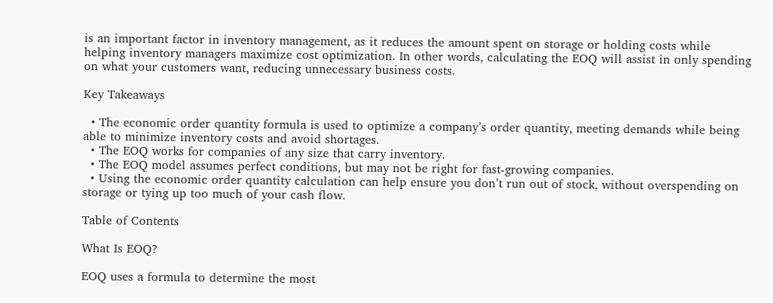is an important factor in inventory management, as it reduces the amount spent on storage or holding costs while helping inventory managers maximize cost optimization. In other words, calculating the EOQ will assist in only spending on what your customers want, reducing unnecessary business costs.

Key Takeaways

  • The economic order quantity formula is used to optimize a company’s order quantity, meeting demands while being able to minimize inventory costs and avoid shortages.
  • The EOQ works for companies of any size that carry inventory.
  • The EOQ model assumes perfect conditions, but may not be right for fast-growing companies.
  • Using the economic order quantity calculation can help ensure you don’t run out of stock, without overspending on storage or tying up too much of your cash flow.

Table of Contents

What Is EOQ?

EOQ uses a formula to determine the most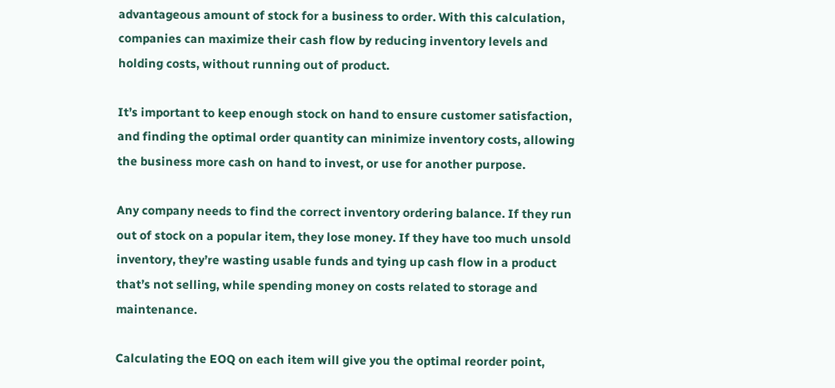advantageous amount of stock for a business to order. With this calculation, companies can maximize their cash flow by reducing inventory levels and holding costs, without running out of product.

It’s important to keep enough stock on hand to ensure customer satisfaction, and finding the optimal order quantity can minimize inventory costs, allowing the business more cash on hand to invest, or use for another purpose.

Any company needs to find the correct inventory ordering balance. If they run out of stock on a popular item, they lose money. If they have too much unsold inventory, they’re wasting usable funds and tying up cash flow in a product that’s not selling, while spending money on costs related to storage and maintenance.

Calculating the EOQ on each item will give you the optimal reorder point,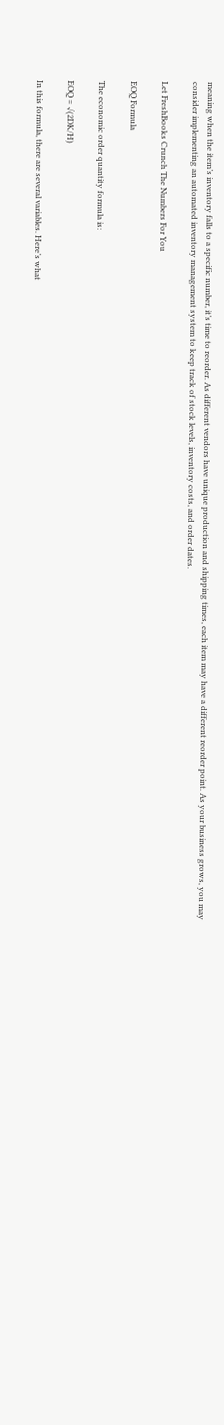meaning when the item’s inventory falls to a specific number, it’s time to reorder. As different vendors have unique production and shipping times, each item may have a different reorder point. As your business grows, you may consider implementing an automated inventory management system to keep track of stock levels, inventory costs, and order dates.

Let FreshBooks Crunch The Numbers For You

EOQ Formula

The economic order quantity formula is:

EOQ = √(2DK/H)

In this formula, there are several variables. Here’s what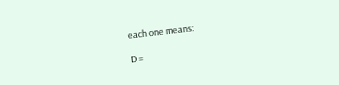each one means:

D =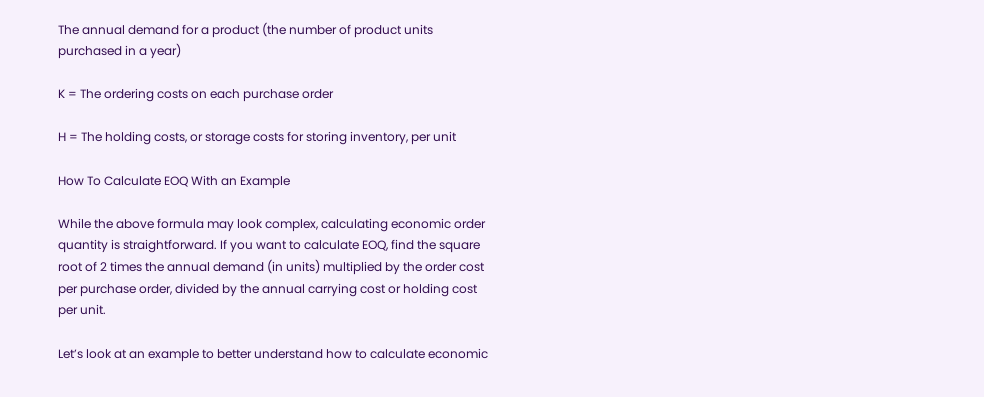The annual demand for a product (the number of product units purchased in a year)

K = The ordering costs on each purchase order

H = The holding costs, or storage costs for storing inventory, per unit

How To Calculate EOQ With an Example

While the above formula may look complex, calculating economic order quantity is straightforward. If you want to calculate EOQ, find the square root of 2 times the annual demand (in units) multiplied by the order cost per purchase order, divided by the annual carrying cost or holding cost per unit.

Let’s look at an example to better understand how to calculate economic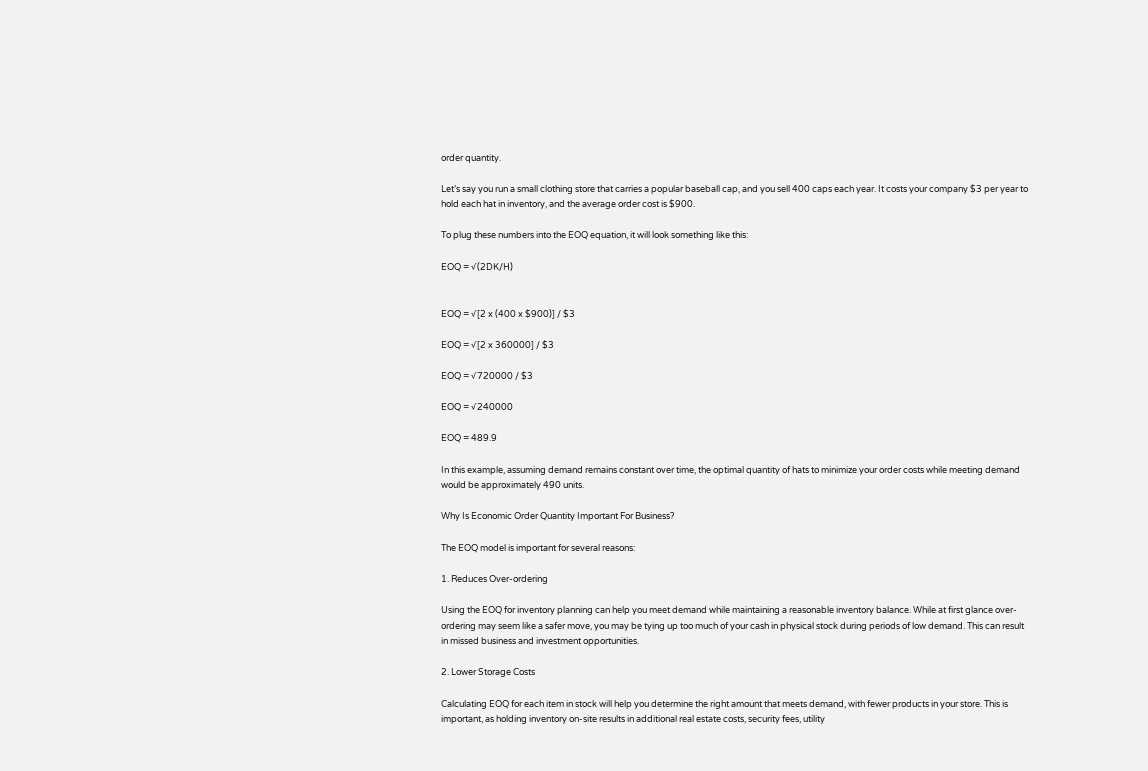order quantity.

Let’s say you run a small clothing store that carries a popular baseball cap, and you sell 400 caps each year. It costs your company $3 per year to hold each hat in inventory, and the average order cost is $900.

To plug these numbers into the EOQ equation, it will look something like this:

EOQ = √(2DK/H)


EOQ = √[2 x (400 x $900)] / $3

EOQ = √[2 x 360000] / $3

EOQ = √720000 / $3

EOQ = √240000

EOQ = 489.9

In this example, assuming demand remains constant over time, the optimal quantity of hats to minimize your order costs while meeting demand would be approximately 490 units.

Why Is Economic Order Quantity Important For Business?

The EOQ model is important for several reasons:

1. Reduces Over-ordering

Using the EOQ for inventory planning can help you meet demand while maintaining a reasonable inventory balance. While at first glance over-ordering may seem like a safer move, you may be tying up too much of your cash in physical stock during periods of low demand. This can result in missed business and investment opportunities.

2. Lower Storage Costs

Calculating EOQ for each item in stock will help you determine the right amount that meets demand, with fewer products in your store. This is important, as holding inventory on-site results in additional real estate costs, security fees, utility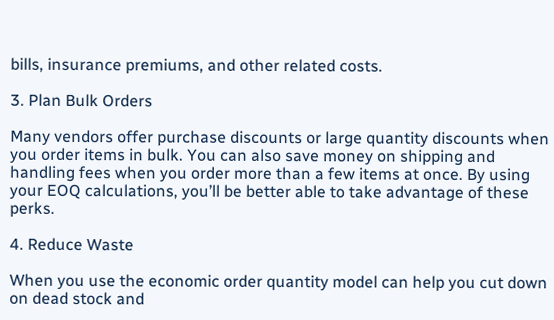bills, insurance premiums, and other related costs.

3. Plan Bulk Orders

Many vendors offer purchase discounts or large quantity discounts when you order items in bulk. You can also save money on shipping and handling fees when you order more than a few items at once. By using your EOQ calculations, you’ll be better able to take advantage of these perks.

4. Reduce Waste

When you use the economic order quantity model can help you cut down on dead stock and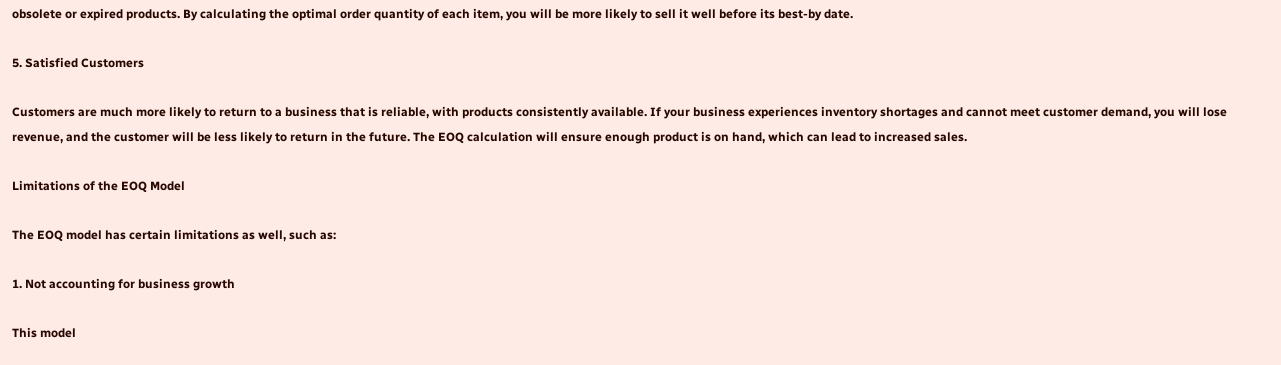obsolete or expired products. By calculating the optimal order quantity of each item, you will be more likely to sell it well before its best-by date.

5. Satisfied Customers

Customers are much more likely to return to a business that is reliable, with products consistently available. If your business experiences inventory shortages and cannot meet customer demand, you will lose revenue, and the customer will be less likely to return in the future. The EOQ calculation will ensure enough product is on hand, which can lead to increased sales.

Limitations of the EOQ Model

The EOQ model has certain limitations as well, such as:

1. Not accounting for business growth

This model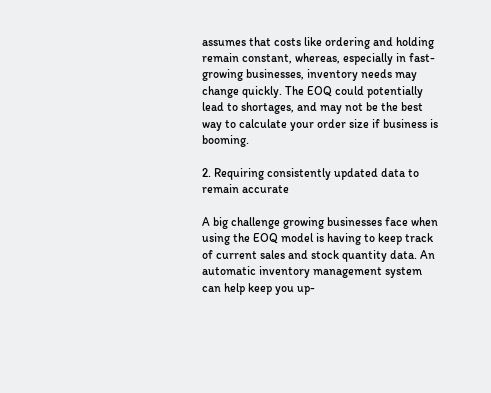assumes that costs like ordering and holding remain constant, whereas, especially in fast-growing businesses, inventory needs may change quickly. The EOQ could potentially lead to shortages, and may not be the best way to calculate your order size if business is booming.

2. Requiring consistently updated data to remain accurate

A big challenge growing businesses face when using the EOQ model is having to keep track of current sales and stock quantity data. An automatic inventory management system can help keep you up-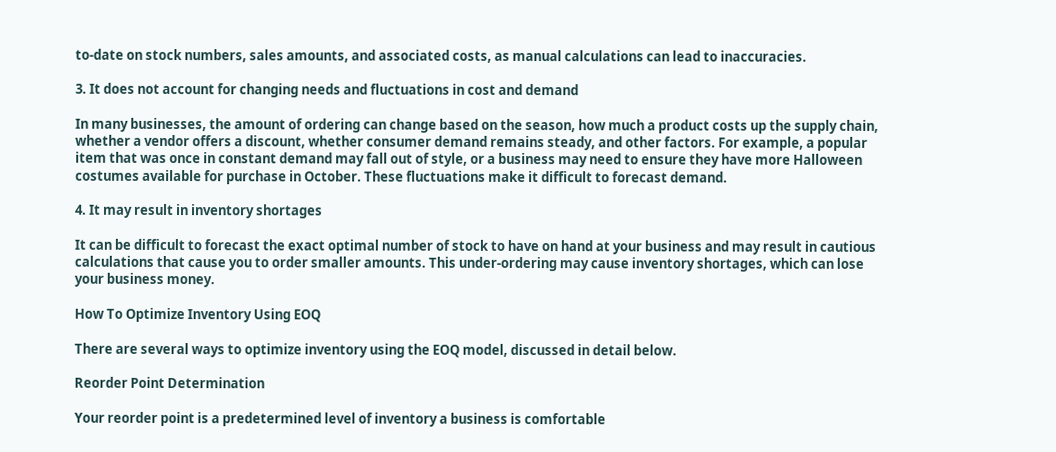to-date on stock numbers, sales amounts, and associated costs, as manual calculations can lead to inaccuracies.

3. It does not account for changing needs and fluctuations in cost and demand

In many businesses, the amount of ordering can change based on the season, how much a product costs up the supply chain, whether a vendor offers a discount, whether consumer demand remains steady, and other factors. For example, a popular item that was once in constant demand may fall out of style, or a business may need to ensure they have more Halloween costumes available for purchase in October. These fluctuations make it difficult to forecast demand.

4. It may result in inventory shortages

It can be difficult to forecast the exact optimal number of stock to have on hand at your business and may result in cautious calculations that cause you to order smaller amounts. This under-ordering may cause inventory shortages, which can lose your business money.

How To Optimize Inventory Using EOQ

There are several ways to optimize inventory using the EOQ model, discussed in detail below.

Reorder Point Determination

Your reorder point is a predetermined level of inventory a business is comfortable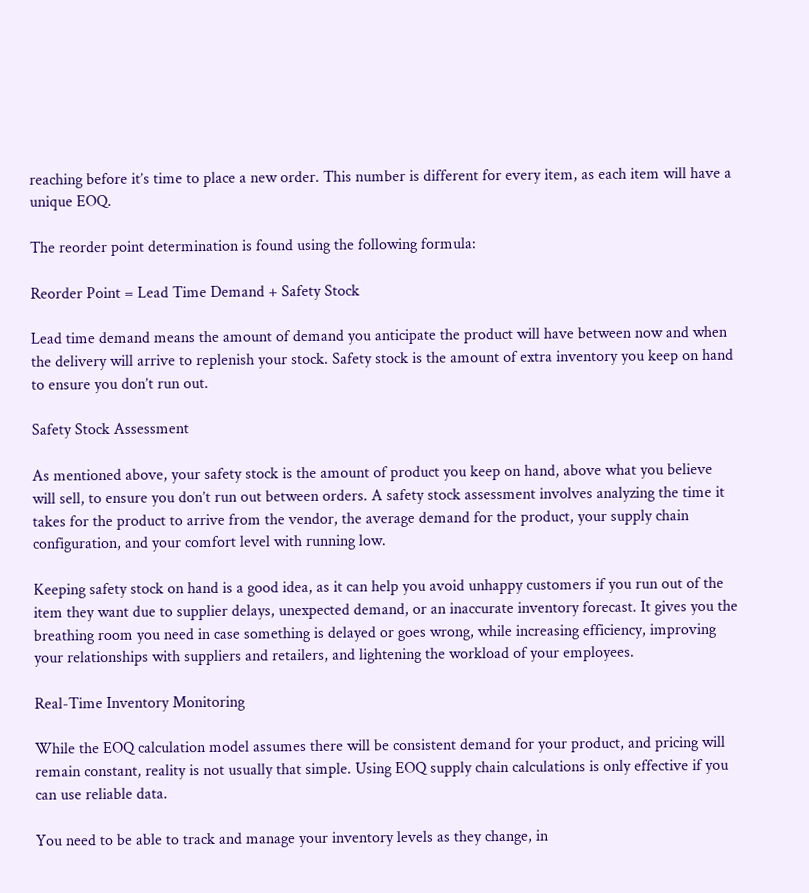reaching before it’s time to place a new order. This number is different for every item, as each item will have a unique EOQ.

The reorder point determination is found using the following formula:

Reorder Point = Lead Time Demand + Safety Stock

Lead time demand means the amount of demand you anticipate the product will have between now and when the delivery will arrive to replenish your stock. Safety stock is the amount of extra inventory you keep on hand to ensure you don’t run out.

Safety Stock Assessment

As mentioned above, your safety stock is the amount of product you keep on hand, above what you believe will sell, to ensure you don’t run out between orders. A safety stock assessment involves analyzing the time it takes for the product to arrive from the vendor, the average demand for the product, your supply chain configuration, and your comfort level with running low.

Keeping safety stock on hand is a good idea, as it can help you avoid unhappy customers if you run out of the item they want due to supplier delays, unexpected demand, or an inaccurate inventory forecast. It gives you the breathing room you need in case something is delayed or goes wrong, while increasing efficiency, improving your relationships with suppliers and retailers, and lightening the workload of your employees.

Real-Time Inventory Monitoring

While the EOQ calculation model assumes there will be consistent demand for your product, and pricing will remain constant, reality is not usually that simple. Using EOQ supply chain calculations is only effective if you can use reliable data.

You need to be able to track and manage your inventory levels as they change, in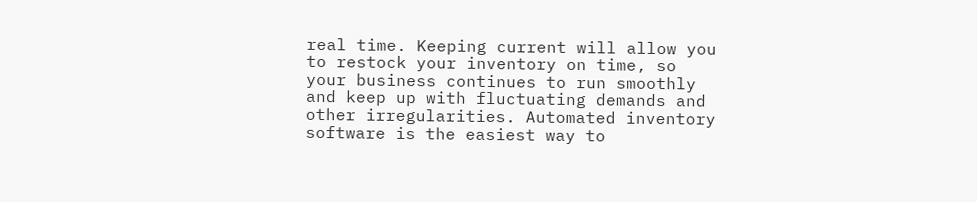real time. Keeping current will allow you to restock your inventory on time, so your business continues to run smoothly and keep up with fluctuating demands and other irregularities. Automated inventory software is the easiest way to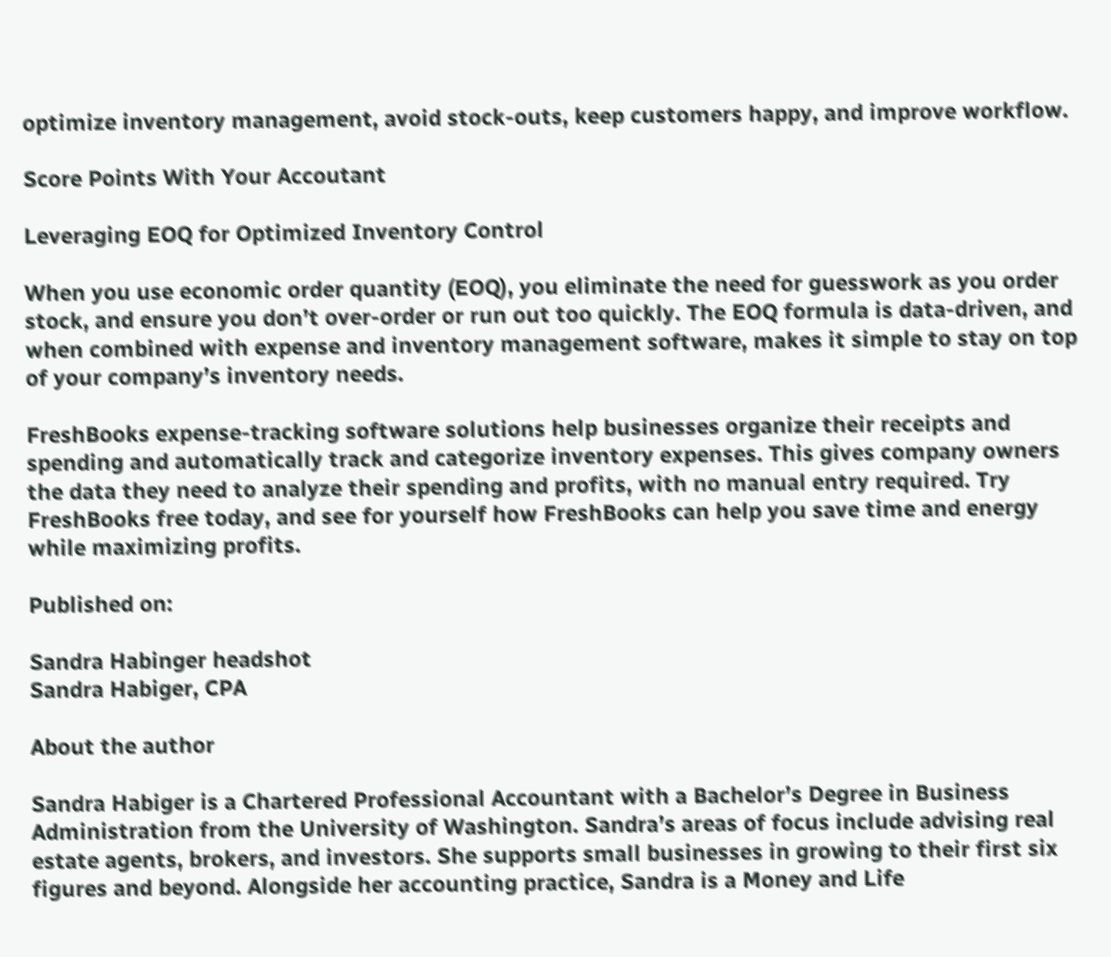optimize inventory management, avoid stock-outs, keep customers happy, and improve workflow.

Score Points With Your Accoutant

Leveraging EOQ for Optimized Inventory Control

When you use economic order quantity (EOQ), you eliminate the need for guesswork as you order stock, and ensure you don’t over-order or run out too quickly. The EOQ formula is data-driven, and when combined with expense and inventory management software, makes it simple to stay on top of your company’s inventory needs.

FreshBooks expense-tracking software solutions help businesses organize their receipts and spending and automatically track and categorize inventory expenses. This gives company owners the data they need to analyze their spending and profits, with no manual entry required. Try FreshBooks free today, and see for yourself how FreshBooks can help you save time and energy while maximizing profits.

Published on:

Sandra Habinger headshot
Sandra Habiger, CPA

About the author

Sandra Habiger is a Chartered Professional Accountant with a Bachelor’s Degree in Business Administration from the University of Washington. Sandra’s areas of focus include advising real estate agents, brokers, and investors. She supports small businesses in growing to their first six figures and beyond. Alongside her accounting practice, Sandra is a Money and Life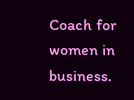Coach for women in business.